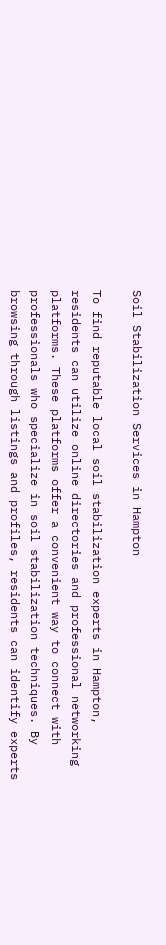Soil Stabilization Services in Hampton

To find reputable local soil stabilization experts in Hampton, residents can utilize online directories and professional networking platforms. These platforms offer a convenient way to connect with professionals who specialize in soil stabilization techniques. By browsing through listings and profiles, residents can identify experts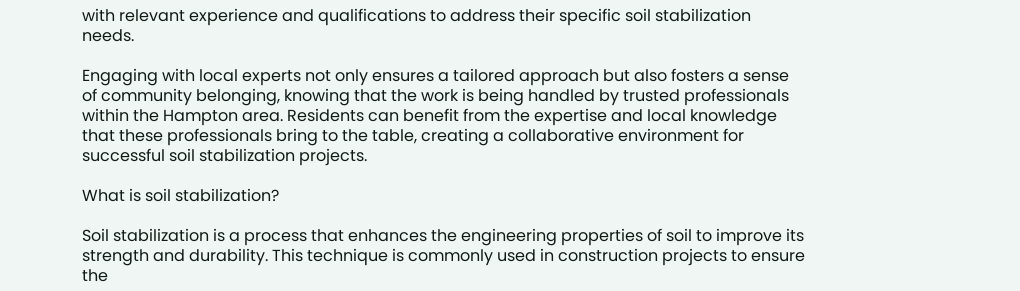with relevant experience and qualifications to address their specific soil stabilization needs.

Engaging with local experts not only ensures a tailored approach but also fosters a sense of community belonging, knowing that the work is being handled by trusted professionals within the Hampton area. Residents can benefit from the expertise and local knowledge that these professionals bring to the table, creating a collaborative environment for successful soil stabilization projects.

What is soil stabilization?

Soil stabilization is a process that enhances the engineering properties of soil to improve its strength and durability. This technique is commonly used in construction projects to ensure the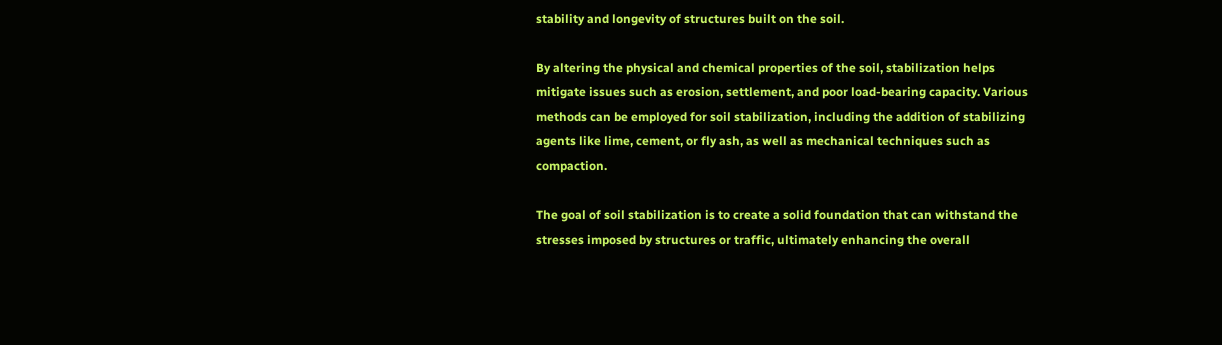stability and longevity of structures built on the soil.

By altering the physical and chemical properties of the soil, stabilization helps mitigate issues such as erosion, settlement, and poor load-bearing capacity. Various methods can be employed for soil stabilization, including the addition of stabilizing agents like lime, cement, or fly ash, as well as mechanical techniques such as compaction.

The goal of soil stabilization is to create a solid foundation that can withstand the stresses imposed by structures or traffic, ultimately enhancing the overall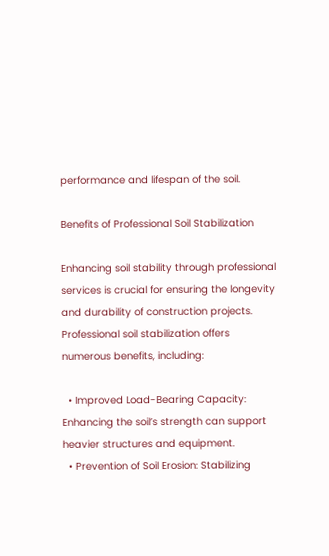performance and lifespan of the soil.

Benefits of Professional Soil Stabilization

Enhancing soil stability through professional services is crucial for ensuring the longevity and durability of construction projects. Professional soil stabilization offers numerous benefits, including:

  • Improved Load-Bearing Capacity: Enhancing the soil’s strength can support heavier structures and equipment.
  • Prevention of Soil Erosion: Stabilizing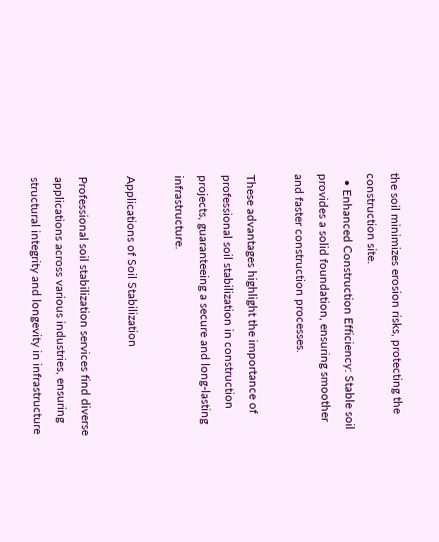the soil minimizes erosion risks, protecting the construction site.
  • Enhanced Construction Efficiency: Stable soil provides a solid foundation, ensuring smoother and faster construction processes.

These advantages highlight the importance of professional soil stabilization in construction projects, guaranteeing a secure and long-lasting infrastructure.

Applications of Soil Stabilization

Professional soil stabilization services find diverse applications across various industries, ensuring structural integrity and longevity in infrastructure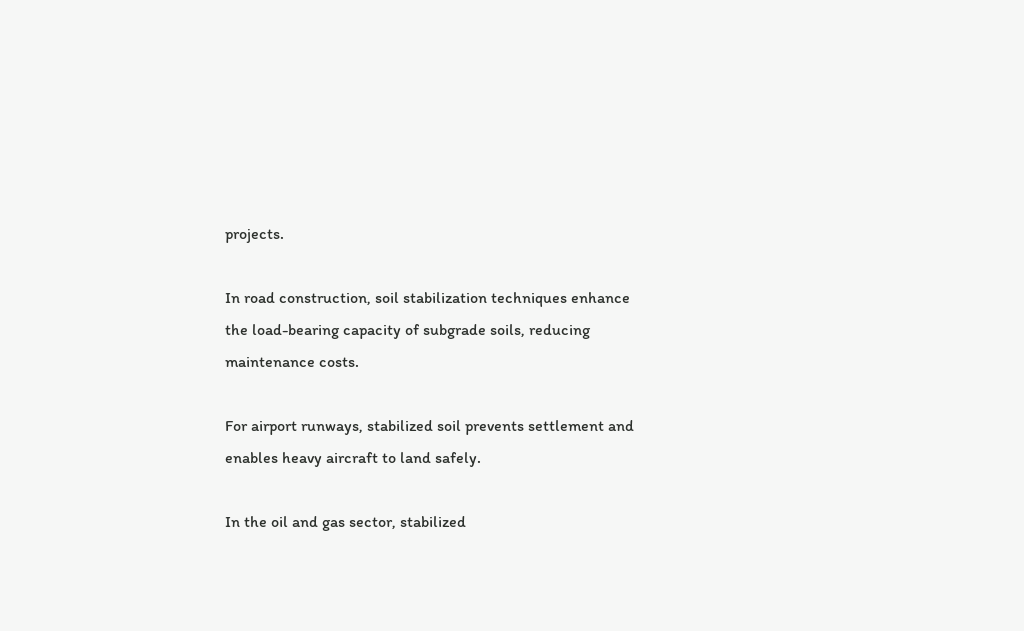projects.

In road construction, soil stabilization techniques enhance the load-bearing capacity of subgrade soils, reducing maintenance costs.

For airport runways, stabilized soil prevents settlement and enables heavy aircraft to land safely.

In the oil and gas sector, stabilized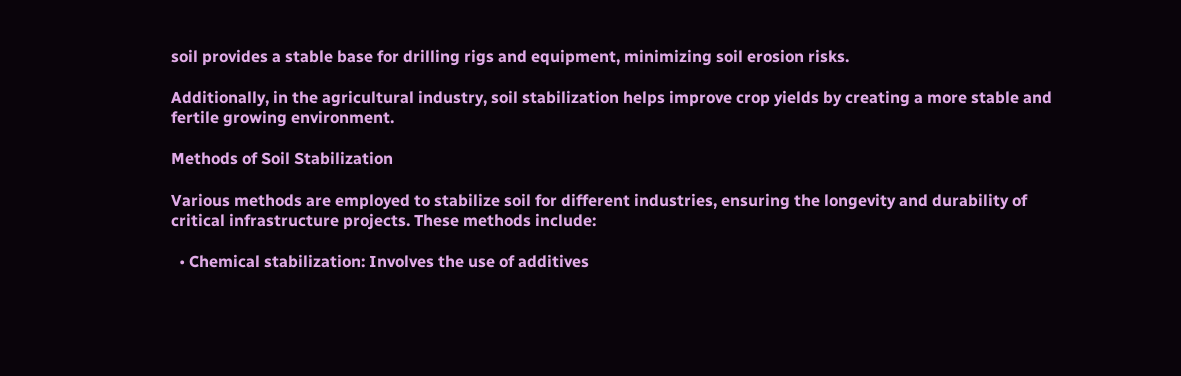soil provides a stable base for drilling rigs and equipment, minimizing soil erosion risks.

Additionally, in the agricultural industry, soil stabilization helps improve crop yields by creating a more stable and fertile growing environment.

Methods of Soil Stabilization

Various methods are employed to stabilize soil for different industries, ensuring the longevity and durability of critical infrastructure projects. These methods include:

  • Chemical stabilization: Involves the use of additives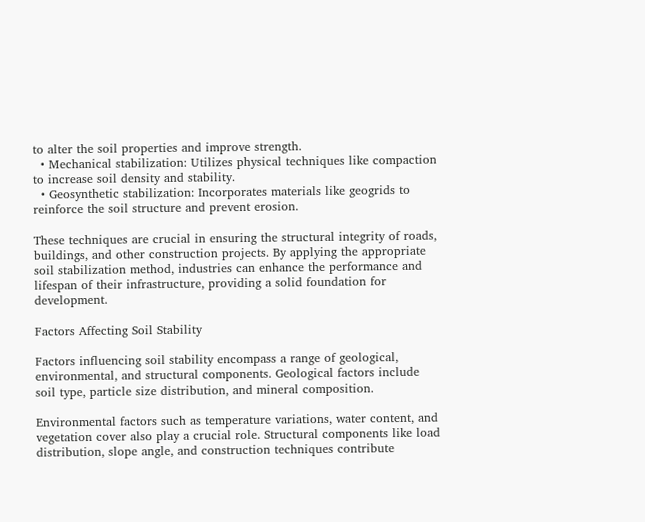to alter the soil properties and improve strength.
  • Mechanical stabilization: Utilizes physical techniques like compaction to increase soil density and stability.
  • Geosynthetic stabilization: Incorporates materials like geogrids to reinforce the soil structure and prevent erosion.

These techniques are crucial in ensuring the structural integrity of roads, buildings, and other construction projects. By applying the appropriate soil stabilization method, industries can enhance the performance and lifespan of their infrastructure, providing a solid foundation for development.

Factors Affecting Soil Stability

Factors influencing soil stability encompass a range of geological, environmental, and structural components. Geological factors include soil type, particle size distribution, and mineral composition.

Environmental factors such as temperature variations, water content, and vegetation cover also play a crucial role. Structural components like load distribution, slope angle, and construction techniques contribute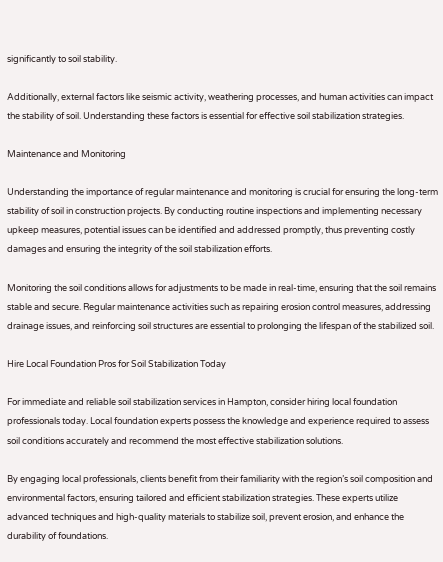significantly to soil stability.

Additionally, external factors like seismic activity, weathering processes, and human activities can impact the stability of soil. Understanding these factors is essential for effective soil stabilization strategies.

Maintenance and Monitoring

Understanding the importance of regular maintenance and monitoring is crucial for ensuring the long-term stability of soil in construction projects. By conducting routine inspections and implementing necessary upkeep measures, potential issues can be identified and addressed promptly, thus preventing costly damages and ensuring the integrity of the soil stabilization efforts.

Monitoring the soil conditions allows for adjustments to be made in real-time, ensuring that the soil remains stable and secure. Regular maintenance activities such as repairing erosion control measures, addressing drainage issues, and reinforcing soil structures are essential to prolonging the lifespan of the stabilized soil.

Hire Local Foundation Pros for Soil Stabilization Today

For immediate and reliable soil stabilization services in Hampton, consider hiring local foundation professionals today. Local foundation experts possess the knowledge and experience required to assess soil conditions accurately and recommend the most effective stabilization solutions.

By engaging local professionals, clients benefit from their familiarity with the region’s soil composition and environmental factors, ensuring tailored and efficient stabilization strategies. These experts utilize advanced techniques and high-quality materials to stabilize soil, prevent erosion, and enhance the durability of foundations.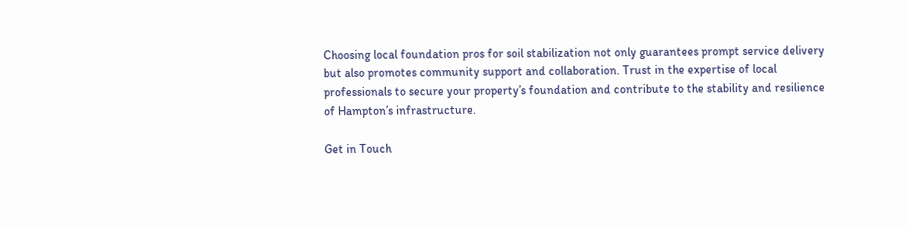Choosing local foundation pros for soil stabilization not only guarantees prompt service delivery but also promotes community support and collaboration. Trust in the expertise of local professionals to secure your property’s foundation and contribute to the stability and resilience of Hampton’s infrastructure.

Get in Touch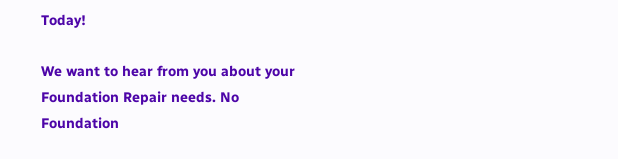Today!

We want to hear from you about your Foundation Repair needs. No Foundation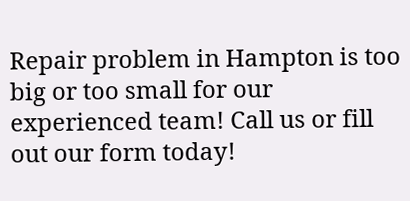Repair problem in Hampton is too big or too small for our experienced team! Call us or fill out our form today!